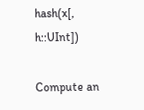hash(x[, h::UInt])

Compute an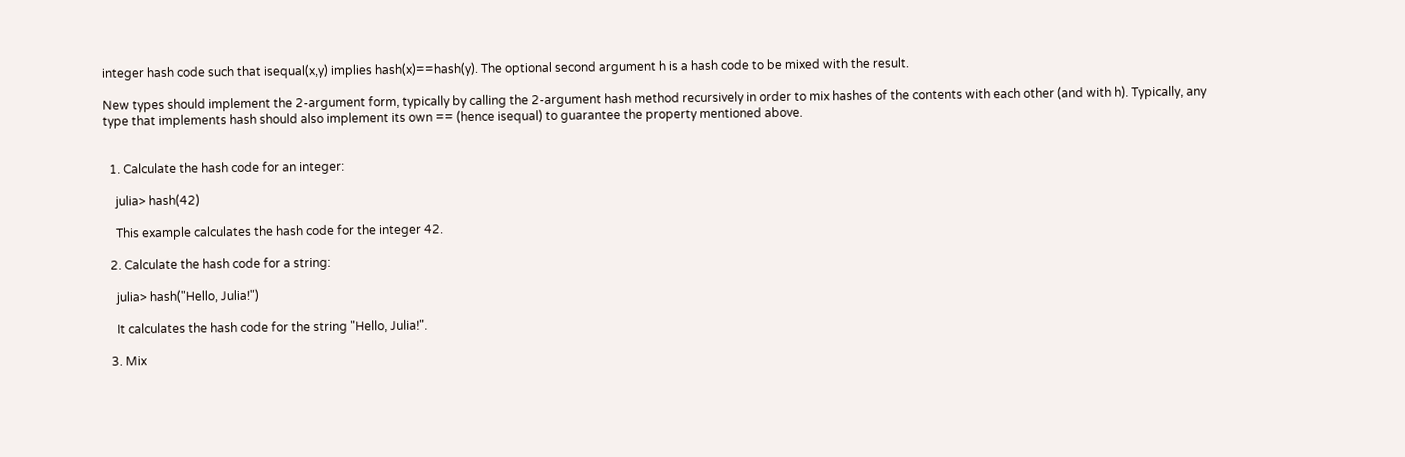integer hash code such that isequal(x,y) implies hash(x)==hash(y). The optional second argument h is a hash code to be mixed with the result.

New types should implement the 2-argument form, typically by calling the 2-argument hash method recursively in order to mix hashes of the contents with each other (and with h). Typically, any type that implements hash should also implement its own == (hence isequal) to guarantee the property mentioned above.


  1. Calculate the hash code for an integer:

    julia> hash(42)

    This example calculates the hash code for the integer 42.

  2. Calculate the hash code for a string:

    julia> hash("Hello, Julia!")

    It calculates the hash code for the string "Hello, Julia!".

  3. Mix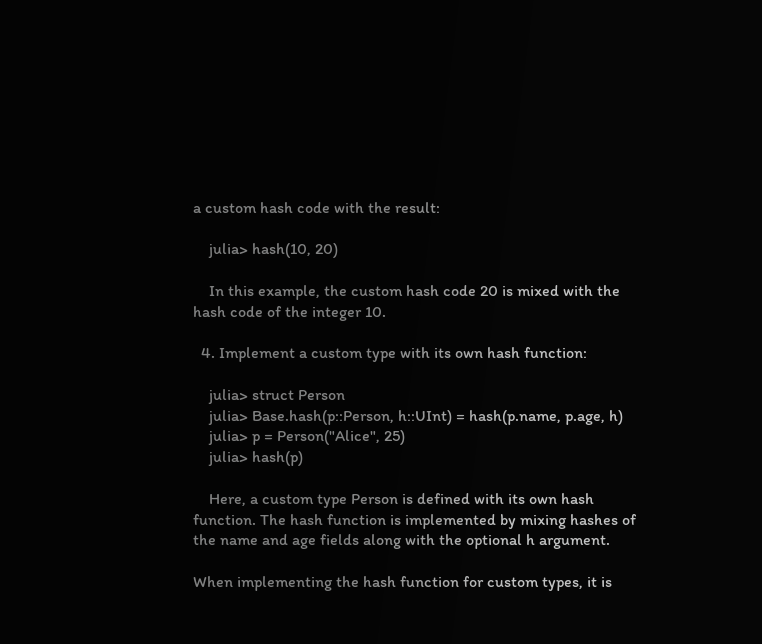a custom hash code with the result:

    julia> hash(10, 20)

    In this example, the custom hash code 20 is mixed with the hash code of the integer 10.

  4. Implement a custom type with its own hash function:

    julia> struct Person
    julia> Base.hash(p::Person, h::UInt) = hash(p.name, p.age, h)
    julia> p = Person("Alice", 25)
    julia> hash(p)

    Here, a custom type Person is defined with its own hash function. The hash function is implemented by mixing hashes of the name and age fields along with the optional h argument.

When implementing the hash function for custom types, it is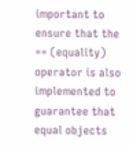important to ensure that the == (equality) operator is also implemented to guarantee that equal objects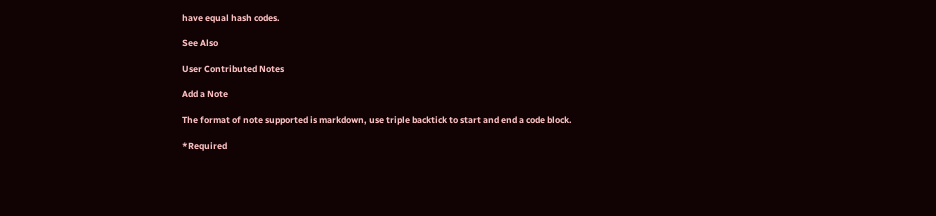have equal hash codes.

See Also

User Contributed Notes

Add a Note

The format of note supported is markdown, use triple backtick to start and end a code block.

*Required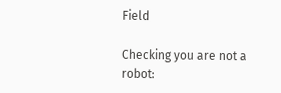Field

Checking you are not a robot: